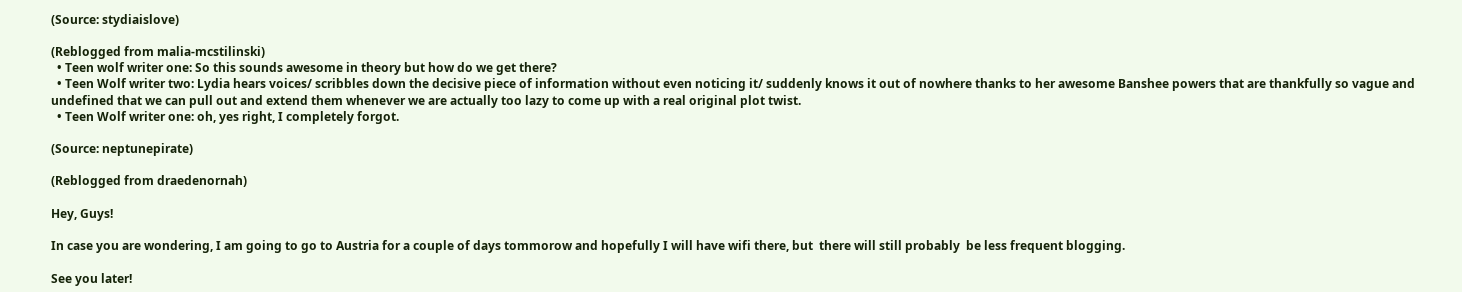(Source: stydiaislove)

(Reblogged from malia-mcstilinski)
  • Teen wolf writer one: So this sounds awesome in theory but how do we get there?
  • Teen Wolf writer two: Lydia hears voices/ scribbles down the decisive piece of information without even noticing it/ suddenly knows it out of nowhere thanks to her awesome Banshee powers that are thankfully so vague and undefined that we can pull out and extend them whenever we are actually too lazy to come up with a real original plot twist.
  • Teen Wolf writer one: oh, yes right, I completely forgot.

(Source: neptunepirate)

(Reblogged from draedenornah)

Hey, Guys!

In case you are wondering, I am going to go to Austria for a couple of days tommorow and hopefully I will have wifi there, but  there will still probably  be less frequent blogging.

See you later!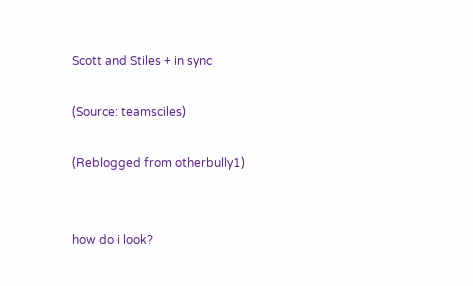Scott and Stiles + in sync

(Source: teamsciles)

(Reblogged from otherbully1)


how do i look?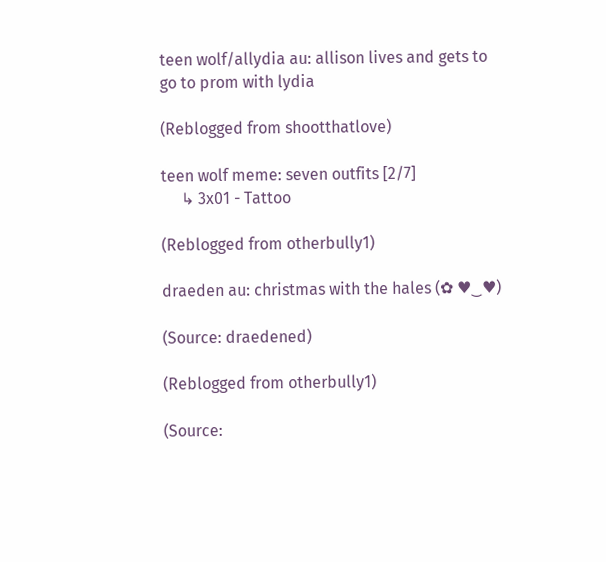teen wolf/allydia au: allison lives and gets to go to prom with lydia

(Reblogged from shootthatlove)

teen wolf meme: seven outfits [2/7]
     ↳ 3x01 - Tattoo

(Reblogged from otherbully1)

draeden au: christmas with the hales (✿ ♥‿♥)

(Source: draedened)

(Reblogged from otherbully1)

(Source: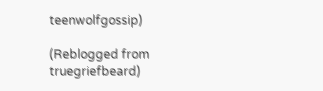teenwolfgossip)

(Reblogged from truegriefbeard)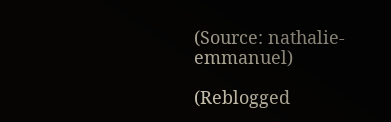(Source: nathalie-emmanuel)

(Reblogged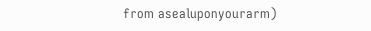from asealuponyourarm)